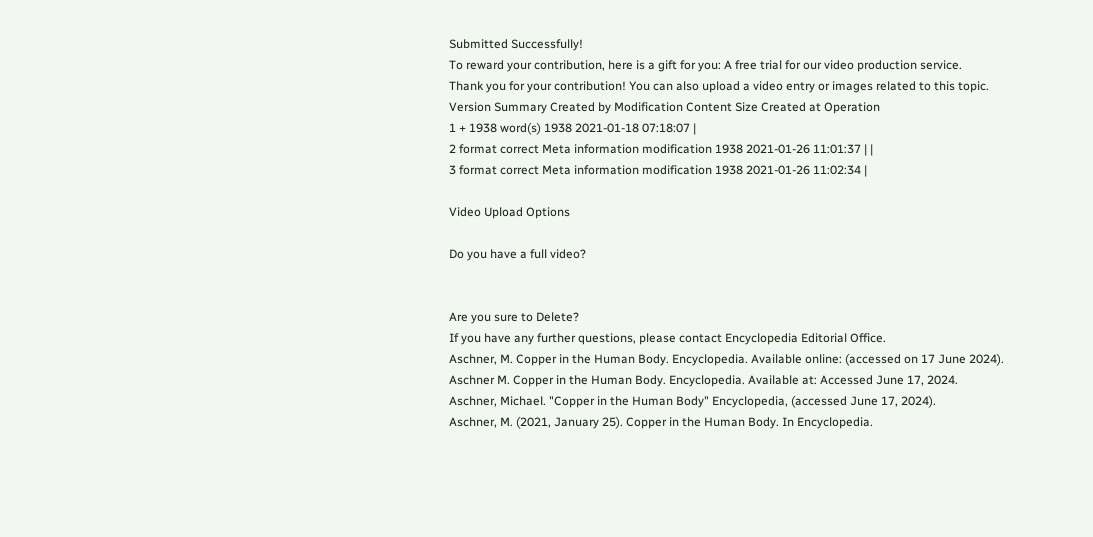Submitted Successfully!
To reward your contribution, here is a gift for you: A free trial for our video production service.
Thank you for your contribution! You can also upload a video entry or images related to this topic.
Version Summary Created by Modification Content Size Created at Operation
1 + 1938 word(s) 1938 2021-01-18 07:18:07 |
2 format correct Meta information modification 1938 2021-01-26 11:01:37 | |
3 format correct Meta information modification 1938 2021-01-26 11:02:34 |

Video Upload Options

Do you have a full video?


Are you sure to Delete?
If you have any further questions, please contact Encyclopedia Editorial Office.
Aschner, M. Copper in the Human Body. Encyclopedia. Available online: (accessed on 17 June 2024).
Aschner M. Copper in the Human Body. Encyclopedia. Available at: Accessed June 17, 2024.
Aschner, Michael. "Copper in the Human Body" Encyclopedia, (accessed June 17, 2024).
Aschner, M. (2021, January 25). Copper in the Human Body. In Encyclopedia.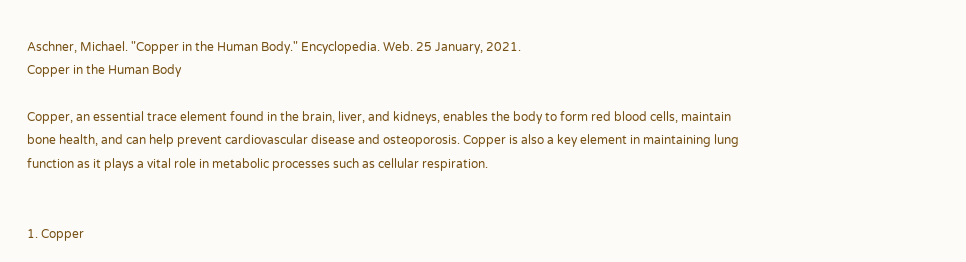Aschner, Michael. "Copper in the Human Body." Encyclopedia. Web. 25 January, 2021.
Copper in the Human Body

Copper, an essential trace element found in the brain, liver, and kidneys, enables the body to form red blood cells, maintain bone health, and can help prevent cardiovascular disease and osteoporosis. Copper is also a key element in maintaining lung function as it plays a vital role in metabolic processes such as cellular respiration.


1. Copper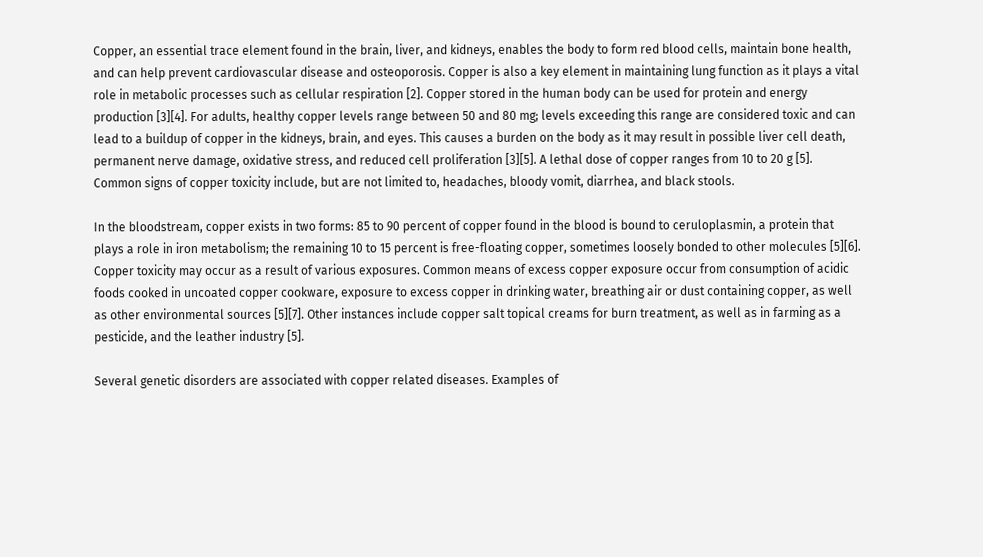Copper, an essential trace element found in the brain, liver, and kidneys, enables the body to form red blood cells, maintain bone health, and can help prevent cardiovascular disease and osteoporosis. Copper is also a key element in maintaining lung function as it plays a vital role in metabolic processes such as cellular respiration [2]. Copper stored in the human body can be used for protein and energy production [3][4]. For adults, healthy copper levels range between 50 and 80 mg; levels exceeding this range are considered toxic and can lead to a buildup of copper in the kidneys, brain, and eyes. This causes a burden on the body as it may result in possible liver cell death, permanent nerve damage, oxidative stress, and reduced cell proliferation [3][5]. A lethal dose of copper ranges from 10 to 20 g [5]. Common signs of copper toxicity include, but are not limited to, headaches, bloody vomit, diarrhea, and black stools.

In the bloodstream, copper exists in two forms: 85 to 90 percent of copper found in the blood is bound to ceruloplasmin, a protein that plays a role in iron metabolism; the remaining 10 to 15 percent is free-floating copper, sometimes loosely bonded to other molecules [5][6]. Copper toxicity may occur as a result of various exposures. Common means of excess copper exposure occur from consumption of acidic foods cooked in uncoated copper cookware, exposure to excess copper in drinking water, breathing air or dust containing copper, as well as other environmental sources [5][7]. Other instances include copper salt topical creams for burn treatment, as well as in farming as a pesticide, and the leather industry [5].

Several genetic disorders are associated with copper related diseases. Examples of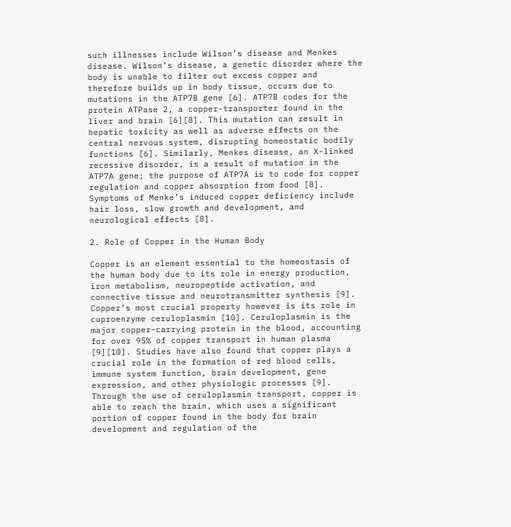such illnesses include Wilson’s disease and Menkes disease. Wilson’s disease, a genetic disorder where the body is unable to filter out excess copper and therefore builds up in body tissue, occurs due to mutations in the ATP7B gene [6]. ATP7B codes for the protein ATPase 2, a copper-transporter found in the liver and brain [6][8]. This mutation can result in hepatic toxicity as well as adverse effects on the central nervous system, disrupting homeostatic bodily functions [6]. Similarly, Menkes disease, an X-linked recessive disorder, is a result of mutation in the ATP7A gene; the purpose of ATP7A is to code for copper regulation and copper absorption from food [8]. Symptoms of Menke’s induced copper deficiency include hair loss, slow growth and development, and neurological effects [8].

2. Role of Copper in the Human Body

Copper is an element essential to the homeostasis of the human body due to its role in energy production, iron metabolism, neuropeptide activation, and connective tissue and neurotransmitter synthesis [9]. Copper’s most crucial property however is its role in cuproenzyme ceruloplasmin [10]. Ceruloplasmin is the major copper-carrying protein in the blood, accounting for over 95% of copper transport in human plasma [9][10]. Studies have also found that copper plays a crucial role in the formation of red blood cells, immune system function, brain development, gene expression, and other physiologic processes [9]. Through the use of ceruloplasmin transport, copper is able to reach the brain, which uses a significant portion of copper found in the body for brain development and regulation of the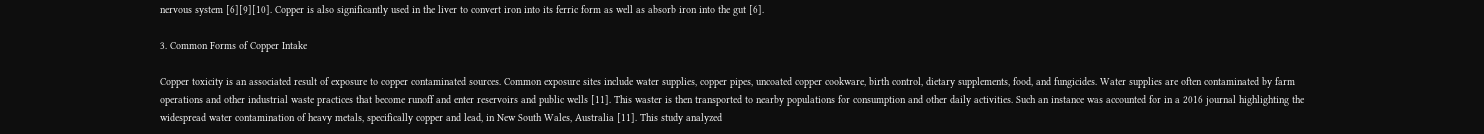nervous system [6][9][10]. Copper is also significantly used in the liver to convert iron into its ferric form as well as absorb iron into the gut [6].

3. Common Forms of Copper Intake

Copper toxicity is an associated result of exposure to copper contaminated sources. Common exposure sites include water supplies, copper pipes, uncoated copper cookware, birth control, dietary supplements, food, and fungicides. Water supplies are often contaminated by farm operations and other industrial waste practices that become runoff and enter reservoirs and public wells [11]. This waster is then transported to nearby populations for consumption and other daily activities. Such an instance was accounted for in a 2016 journal highlighting the widespread water contamination of heavy metals, specifically copper and lead, in New South Wales, Australia [11]. This study analyzed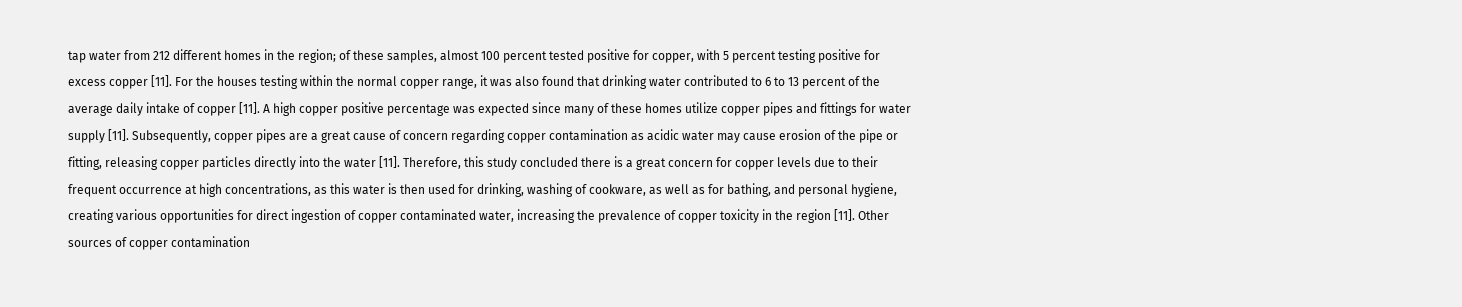tap water from 212 different homes in the region; of these samples, almost 100 percent tested positive for copper, with 5 percent testing positive for excess copper [11]. For the houses testing within the normal copper range, it was also found that drinking water contributed to 6 to 13 percent of the average daily intake of copper [11]. A high copper positive percentage was expected since many of these homes utilize copper pipes and fittings for water supply [11]. Subsequently, copper pipes are a great cause of concern regarding copper contamination as acidic water may cause erosion of the pipe or fitting, releasing copper particles directly into the water [11]. Therefore, this study concluded there is a great concern for copper levels due to their frequent occurrence at high concentrations, as this water is then used for drinking, washing of cookware, as well as for bathing, and personal hygiene, creating various opportunities for direct ingestion of copper contaminated water, increasing the prevalence of copper toxicity in the region [11]. Other sources of copper contamination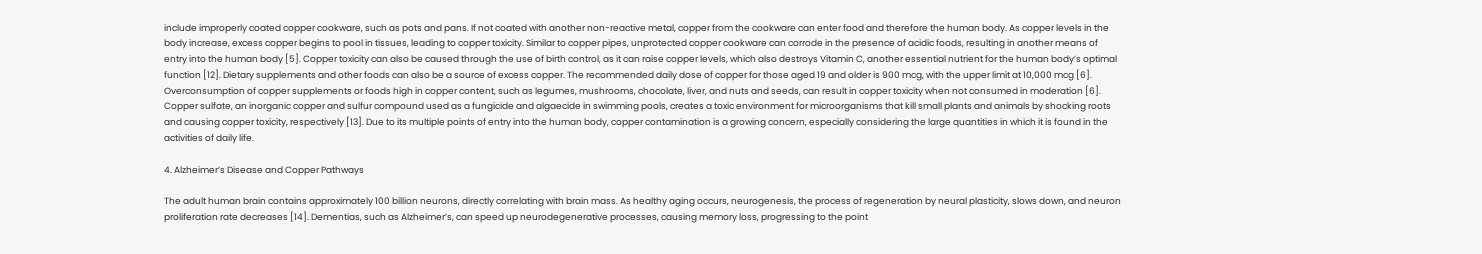include improperly coated copper cookware, such as pots and pans. If not coated with another non-reactive metal, copper from the cookware can enter food and therefore the human body. As copper levels in the body increase, excess copper begins to pool in tissues, leading to copper toxicity. Similar to copper pipes, unprotected copper cookware can corrode in the presence of acidic foods, resulting in another means of entry into the human body [5]. Copper toxicity can also be caused through the use of birth control, as it can raise copper levels, which also destroys Vitamin C, another essential nutrient for the human body’s optimal function [12]. Dietary supplements and other foods can also be a source of excess copper. The recommended daily dose of copper for those aged 19 and older is 900 mcg, with the upper limit at 10,000 mcg [6]. Overconsumption of copper supplements or foods high in copper content, such as legumes, mushrooms, chocolate, liver, and nuts and seeds, can result in copper toxicity when not consumed in moderation [6]. Copper sulfate, an inorganic copper and sulfur compound used as a fungicide and algaecide in swimming pools, creates a toxic environment for microorganisms that kill small plants and animals by shocking roots and causing copper toxicity, respectively [13]. Due to its multiple points of entry into the human body, copper contamination is a growing concern, especially considering the large quantities in which it is found in the activities of daily life.

4. Alzheimer’s Disease and Copper Pathways

The adult human brain contains approximately 100 billion neurons, directly correlating with brain mass. As healthy aging occurs, neurogenesis, the process of regeneration by neural plasticity, slows down, and neuron proliferation rate decreases [14]. Dementias, such as Alzheimer’s, can speed up neurodegenerative processes, causing memory loss, progressing to the point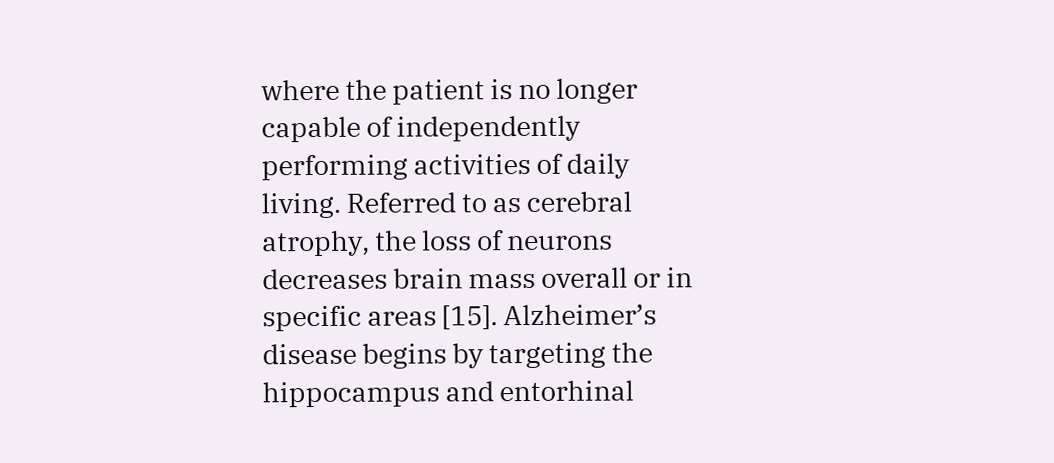where the patient is no longer capable of independently performing activities of daily living. Referred to as cerebral atrophy, the loss of neurons decreases brain mass overall or in specific areas [15]. Alzheimer’s disease begins by targeting the hippocampus and entorhinal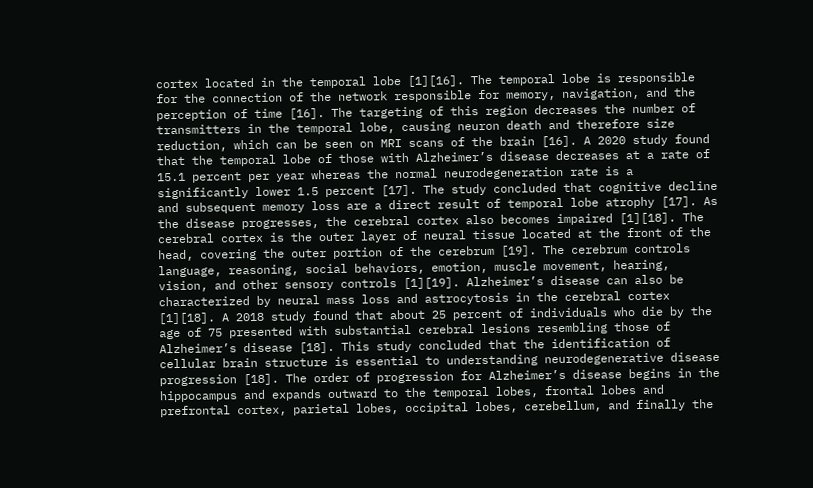cortex located in the temporal lobe [1][16]. The temporal lobe is responsible for the connection of the network responsible for memory, navigation, and the perception of time [16]. The targeting of this region decreases the number of transmitters in the temporal lobe, causing neuron death and therefore size reduction, which can be seen on MRI scans of the brain [16]. A 2020 study found that the temporal lobe of those with Alzheimer’s disease decreases at a rate of 15.1 percent per year whereas the normal neurodegeneration rate is a significantly lower 1.5 percent [17]. The study concluded that cognitive decline and subsequent memory loss are a direct result of temporal lobe atrophy [17]. As the disease progresses, the cerebral cortex also becomes impaired [1][18]. The cerebral cortex is the outer layer of neural tissue located at the front of the head, covering the outer portion of the cerebrum [19]. The cerebrum controls language, reasoning, social behaviors, emotion, muscle movement, hearing, vision, and other sensory controls [1][19]. Alzheimer’s disease can also be characterized by neural mass loss and astrocytosis in the cerebral cortex [1][18]. A 2018 study found that about 25 percent of individuals who die by the age of 75 presented with substantial cerebral lesions resembling those of Alzheimer’s disease [18]. This study concluded that the identification of cellular brain structure is essential to understanding neurodegenerative disease progression [18]. The order of progression for Alzheimer’s disease begins in the hippocampus and expands outward to the temporal lobes, frontal lobes and prefrontal cortex, parietal lobes, occipital lobes, cerebellum, and finally the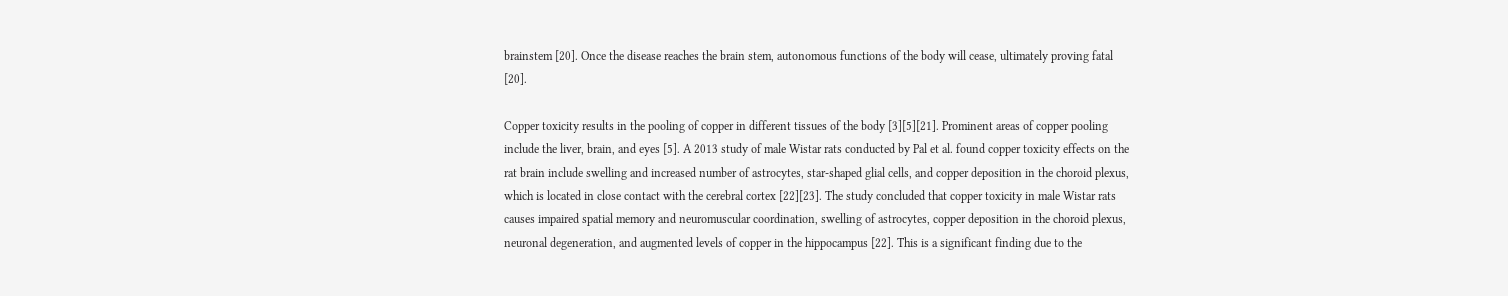brainstem [20]. Once the disease reaches the brain stem, autonomous functions of the body will cease, ultimately proving fatal [20].

Copper toxicity results in the pooling of copper in different tissues of the body [3][5][21]. Prominent areas of copper pooling include the liver, brain, and eyes [5]. A 2013 study of male Wistar rats conducted by Pal et al. found copper toxicity effects on the rat brain include swelling and increased number of astrocytes, star-shaped glial cells, and copper deposition in the choroid plexus, which is located in close contact with the cerebral cortex [22][23]. The study concluded that copper toxicity in male Wistar rats causes impaired spatial memory and neuromuscular coordination, swelling of astrocytes, copper deposition in the choroid plexus, neuronal degeneration, and augmented levels of copper in the hippocampus [22]. This is a significant finding due to the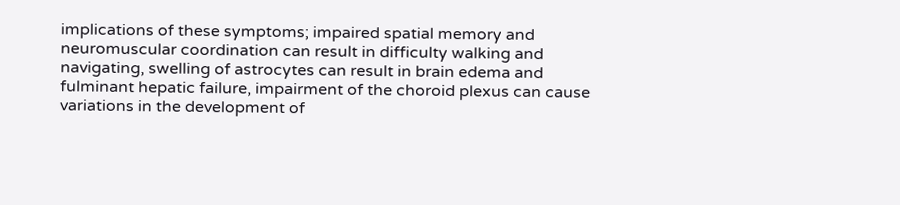implications of these symptoms; impaired spatial memory and neuromuscular coordination can result in difficulty walking and navigating, swelling of astrocytes can result in brain edema and fulminant hepatic failure, impairment of the choroid plexus can cause variations in the development of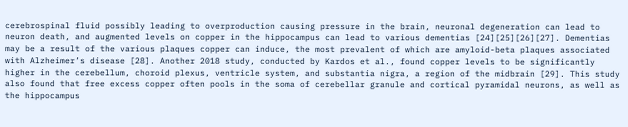cerebrospinal fluid possibly leading to overproduction causing pressure in the brain, neuronal degeneration can lead to neuron death, and augmented levels on copper in the hippocampus can lead to various dementias [24][25][26][27]. Dementias may be a result of the various plaques copper can induce, the most prevalent of which are amyloid-beta plaques associated with Alzheimer’s disease [28]. Another 2018 study, conducted by Kardos et al., found copper levels to be significantly higher in the cerebellum, choroid plexus, ventricle system, and substantia nigra, a region of the midbrain [29]. This study also found that free excess copper often pools in the soma of cerebellar granule and cortical pyramidal neurons, as well as the hippocampus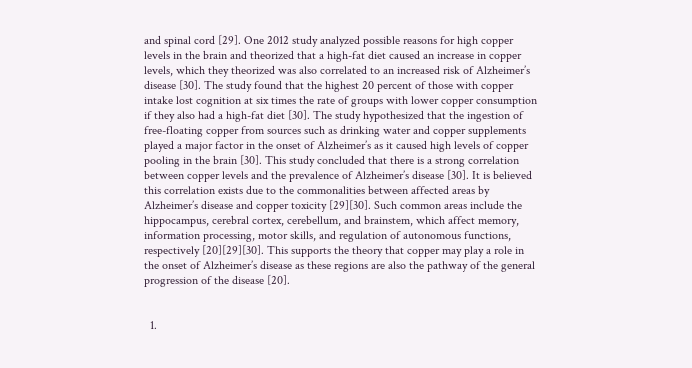and spinal cord [29]. One 2012 study analyzed possible reasons for high copper levels in the brain and theorized that a high-fat diet caused an increase in copper levels, which they theorized was also correlated to an increased risk of Alzheimer’s disease [30]. The study found that the highest 20 percent of those with copper intake lost cognition at six times the rate of groups with lower copper consumption if they also had a high-fat diet [30]. The study hypothesized that the ingestion of free-floating copper from sources such as drinking water and copper supplements played a major factor in the onset of Alzheimer’s as it caused high levels of copper pooling in the brain [30]. This study concluded that there is a strong correlation between copper levels and the prevalence of Alzheimer’s disease [30]. It is believed this correlation exists due to the commonalities between affected areas by Alzheimer’s disease and copper toxicity [29][30]. Such common areas include the hippocampus, cerebral cortex, cerebellum, and brainstem, which affect memory, information processing, motor skills, and regulation of autonomous functions, respectively [20][29][30]. This supports the theory that copper may play a role in the onset of Alzheimer’s disease as these regions are also the pathway of the general progression of the disease [20].


  1.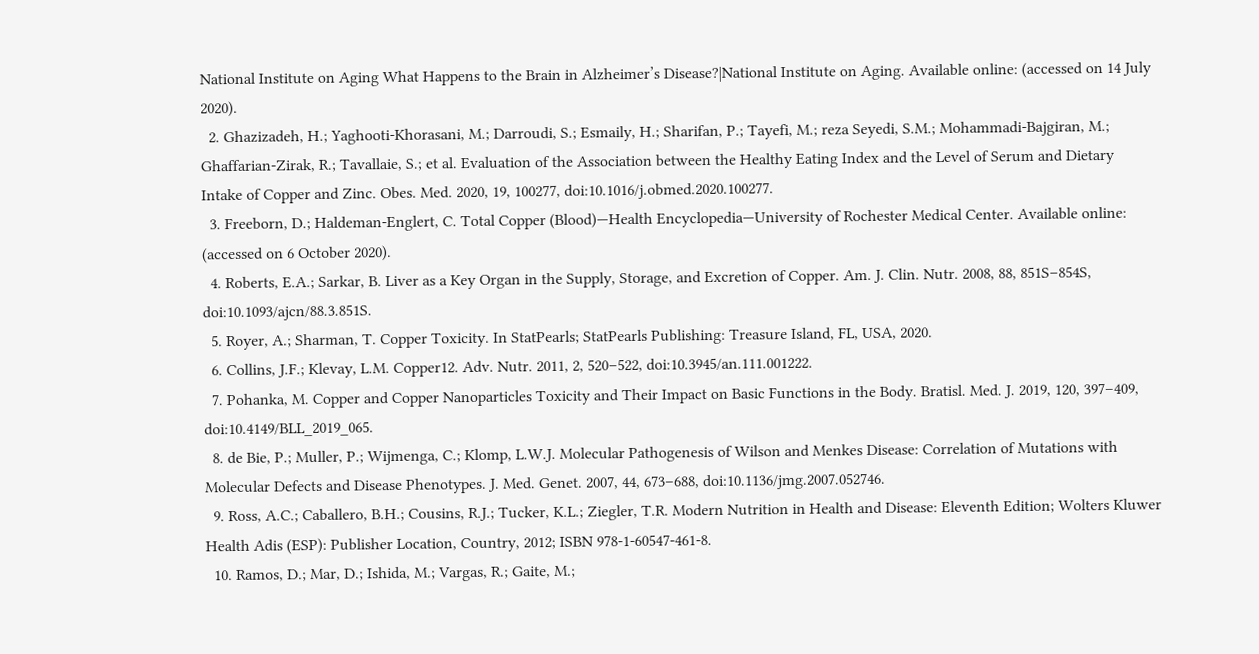National Institute on Aging What Happens to the Brain in Alzheimer’s Disease?|National Institute on Aging. Available online: (accessed on 14 July 2020).
  2. Ghazizadeh, H.; Yaghooti-Khorasani, M.; Darroudi, S.; Esmaily, H.; Sharifan, P.; Tayefi, M.; reza Seyedi, S.M.; Mohammadi-Bajgiran, M.; Ghaffarian-Zirak, R.; Tavallaie, S.; et al. Evaluation of the Association between the Healthy Eating Index and the Level of Serum and Dietary Intake of Copper and Zinc. Obes. Med. 2020, 19, 100277, doi:10.1016/j.obmed.2020.100277.
  3. Freeborn, D.; Haldeman-Englert, C. Total Copper (Blood)—Health Encyclopedia—University of Rochester Medical Center. Available online: (accessed on 6 October 2020).
  4. Roberts, E.A.; Sarkar, B. Liver as a Key Organ in the Supply, Storage, and Excretion of Copper. Am. J. Clin. Nutr. 2008, 88, 851S–854S, doi:10.1093/ajcn/88.3.851S.
  5. Royer, A.; Sharman, T. Copper Toxicity. In StatPearls; StatPearls Publishing: Treasure Island, FL, USA, 2020.
  6. Collins, J.F.; Klevay, L.M. Copper12. Adv. Nutr. 2011, 2, 520–522, doi:10.3945/an.111.001222.
  7. Pohanka, M. Copper and Copper Nanoparticles Toxicity and Their Impact on Basic Functions in the Body. Bratisl. Med. J. 2019, 120, 397–409, doi:10.4149/BLL_2019_065.
  8. de Bie, P.; Muller, P.; Wijmenga, C.; Klomp, L.W.J. Molecular Pathogenesis of Wilson and Menkes Disease: Correlation of Mutations with Molecular Defects and Disease Phenotypes. J. Med. Genet. 2007, 44, 673–688, doi:10.1136/jmg.2007.052746.
  9. Ross, A.C.; Caballero, B.H.; Cousins, R.J.; Tucker, K.L.; Ziegler, T.R. Modern Nutrition in Health and Disease: Eleventh Edition; Wolters Kluwer Health Adis (ESP): Publisher Location, Country, 2012; ISBN 978-1-60547-461-8.
  10. Ramos, D.; Mar, D.; Ishida, M.; Vargas, R.; Gaite, M.;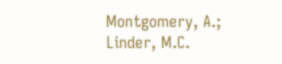Montgomery, A.; Linder, M.C.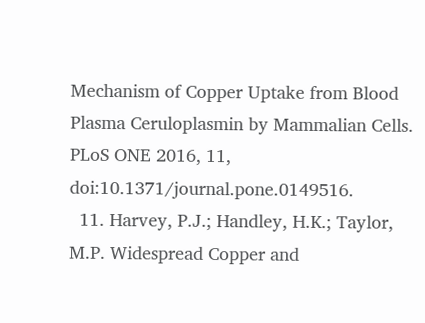Mechanism of Copper Uptake from Blood Plasma Ceruloplasmin by Mammalian Cells. PLoS ONE 2016, 11, doi:10.1371/journal.pone.0149516.
  11. Harvey, P.J.; Handley, H.K.; Taylor, M.P. Widespread Copper and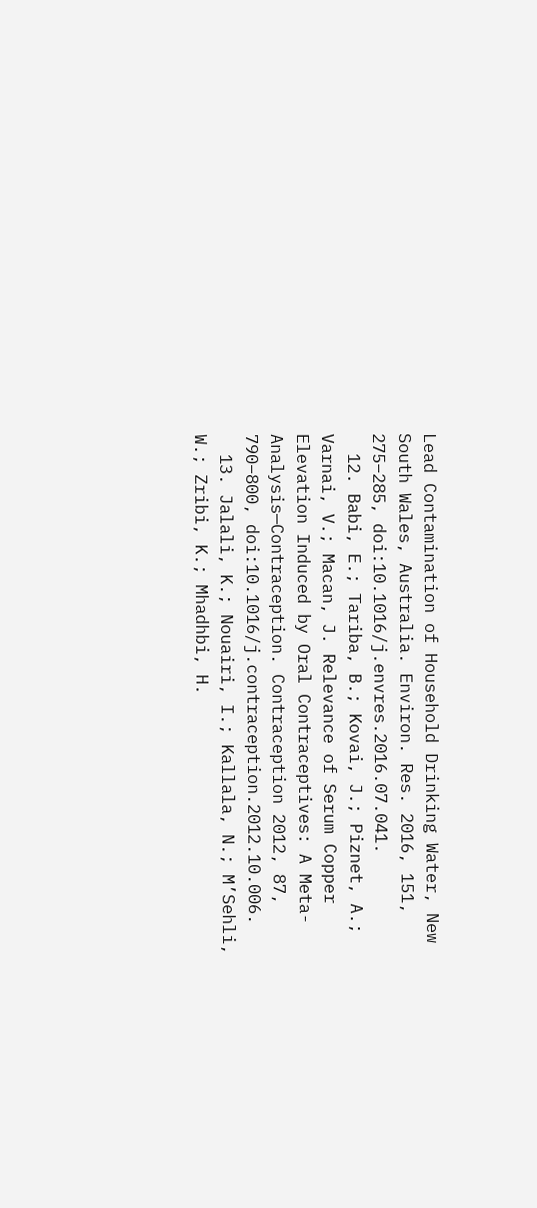Lead Contamination of Household Drinking Water, New South Wales, Australia. Environ. Res. 2016, 151, 275–285, doi:10.1016/j.envres.2016.07.041.
  12. Babi, E.; Tariba, B.; Kovai, J.; Piznet, A.; Varnai, V.; Macan, J. Relevance of Serum Copper Elevation Induced by Oral Contraceptives: A Meta-Analysis—Contraception. Contraception 2012, 87, 790–800, doi:10.1016/j.contraception.2012.10.006.
  13. Jalali, K.; Nouairi, I.; Kallala, N.; M’Sehli, W.; Zribi, K.; Mhadhbi, H.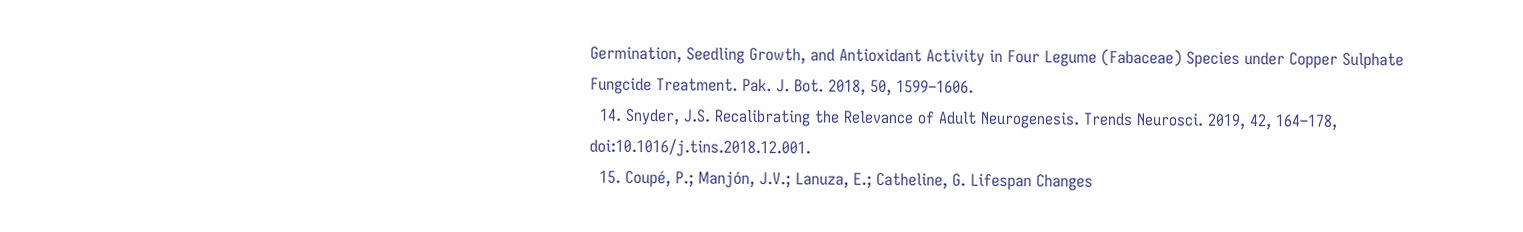Germination, Seedling Growth, and Antioxidant Activity in Four Legume (Fabaceae) Species under Copper Sulphate Fungcide Treatment. Pak. J. Bot. 2018, 50, 1599–1606.
  14. Snyder, J.S. Recalibrating the Relevance of Adult Neurogenesis. Trends Neurosci. 2019, 42, 164–178, doi:10.1016/j.tins.2018.12.001.
  15. Coupé, P.; Manjón, J.V.; Lanuza, E.; Catheline, G. Lifespan Changes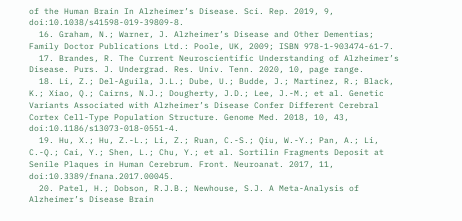of the Human Brain In Alzheimer’s Disease. Sci. Rep. 2019, 9, doi:10.1038/s41598-019-39809-8.
  16. Graham, N.; Warner, J. Alzheimer’s Disease and Other Dementias; Family Doctor Publications Ltd.: Poole, UK, 2009; ISBN 978-1-903474-61-7.
  17. Brandes, R. The Current Neuroscientific Understanding of Alzheimer’s Disease. Purs. J. Undergrad. Res. Univ. Tenn. 2020, 10, page range.
  18. Li, Z.; Del-Aguila, J.L.; Dube, U.; Budde, J.; Martinez, R.; Black, K.; Xiao, Q.; Cairns, N.J.; Dougherty, J.D.; Lee, J.-M.; et al. Genetic Variants Associated with Alzheimer’s Disease Confer Different Cerebral Cortex Cell-Type Population Structure. Genome Med. 2018, 10, 43, doi:10.1186/s13073-018-0551-4.
  19. Hu, X.; Hu, Z.-L.; Li, Z.; Ruan, C.-S.; Qiu, W.-Y.; Pan, A.; Li, C.-Q.; Cai, Y.; Shen, L.; Chu, Y.; et al. Sortilin Fragments Deposit at Senile Plaques in Human Cerebrum. Front. Neuroanat. 2017, 11, doi:10.3389/fnana.2017.00045.
  20. Patel, H.; Dobson, R.J.B.; Newhouse, S.J. A Meta-Analysis of Alzheimer’s Disease Brain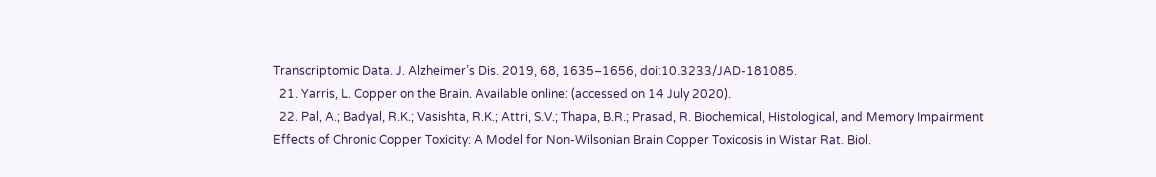Transcriptomic Data. J. Alzheimer’s Dis. 2019, 68, 1635–1656, doi:10.3233/JAD-181085.
  21. Yarris, L. Copper on the Brain. Available online: (accessed on 14 July 2020).
  22. Pal, A.; Badyal, R.K.; Vasishta, R.K.; Attri, S.V.; Thapa, B.R.; Prasad, R. Biochemical, Histological, and Memory Impairment Effects of Chronic Copper Toxicity: A Model for Non-Wilsonian Brain Copper Toxicosis in Wistar Rat. Biol.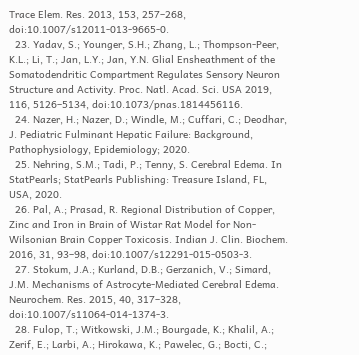Trace Elem. Res. 2013, 153, 257–268, doi:10.1007/s12011-013-9665-0.
  23. Yadav, S.; Younger, S.H.; Zhang, L.; Thompson-Peer, K.L.; Li, T.; Jan, L.Y.; Jan, Y.N. Glial Ensheathment of the Somatodendritic Compartment Regulates Sensory Neuron Structure and Activity. Proc. Natl. Acad. Sci. USA 2019, 116, 5126–5134, doi:10.1073/pnas.1814456116.
  24. Nazer, H.; Nazer, D.; Windle, M.; Cuffari, C.; Deodhar, J. Pediatric Fulminant Hepatic Failure: Background, Pathophysiology, Epidemiology; 2020.
  25. Nehring, S.M.; Tadi, P.; Tenny, S. Cerebral Edema. In StatPearls; StatPearls Publishing: Treasure Island, FL, USA, 2020.
  26. Pal, A.; Prasad, R. Regional Distribution of Copper, Zinc and Iron in Brain of Wistar Rat Model for Non-Wilsonian Brain Copper Toxicosis. Indian J. Clin. Biochem. 2016, 31, 93–98, doi:10.1007/s12291-015-0503-3.
  27. Stokum, J.A.; Kurland, D.B.; Gerzanich, V.; Simard, J.M. Mechanisms of Astrocyte-Mediated Cerebral Edema. Neurochem. Res. 2015, 40, 317–328, doi:10.1007/s11064-014-1374-3.
  28. Fulop, T.; Witkowski, J.M.; Bourgade, K.; Khalil, A.; Zerif, E.; Larbi, A.; Hirokawa, K.; Pawelec, G.; Bocti, C.;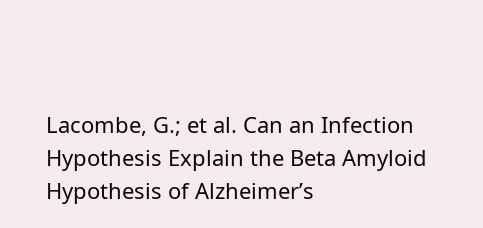Lacombe, G.; et al. Can an Infection Hypothesis Explain the Beta Amyloid Hypothesis of Alzheimer’s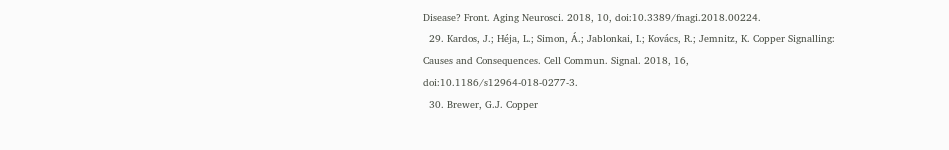Disease? Front. Aging Neurosci. 2018, 10, doi:10.3389/fnagi.2018.00224.
  29. Kardos, J.; Héja, L.; Simon, Á.; Jablonkai, I.; Kovács, R.; Jemnitz, K. Copper Signalling: Causes and Consequences. Cell Commun. Signal. 2018, 16, doi:10.1186/s12964-018-0277-3.
  30. Brewer, G.J. Copper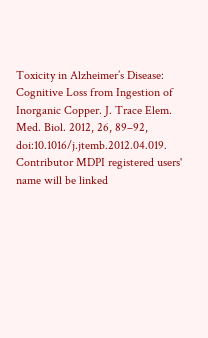Toxicity in Alzheimer’s Disease: Cognitive Loss from Ingestion of Inorganic Copper. J. Trace Elem. Med. Biol. 2012, 26, 89–92, doi:10.1016/j.jtemb.2012.04.019.
Contributor MDPI registered users' name will be linked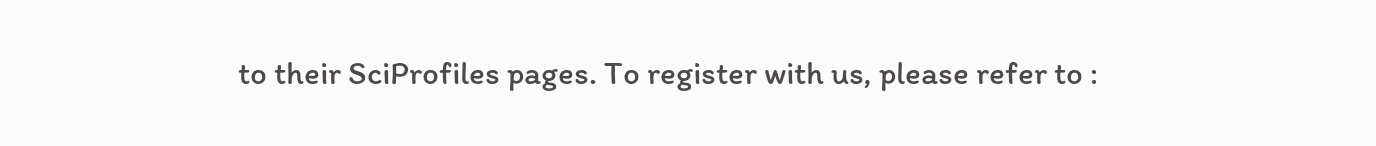to their SciProfiles pages. To register with us, please refer to :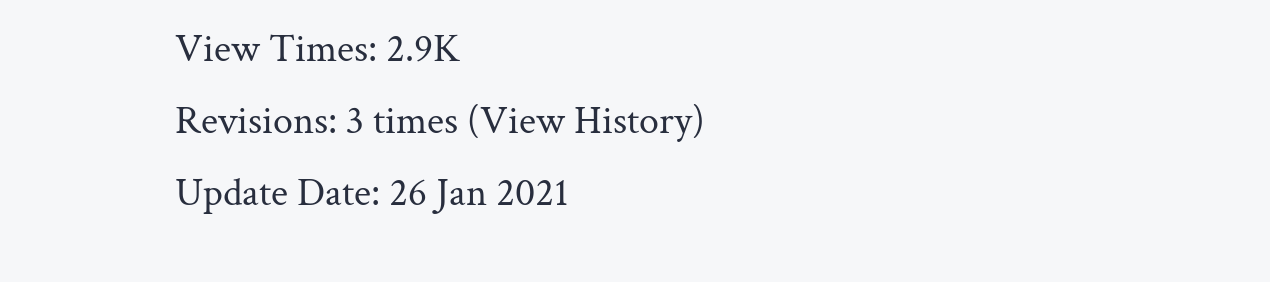View Times: 2.9K
Revisions: 3 times (View History)
Update Date: 26 Jan 2021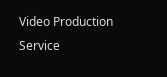Video Production Service